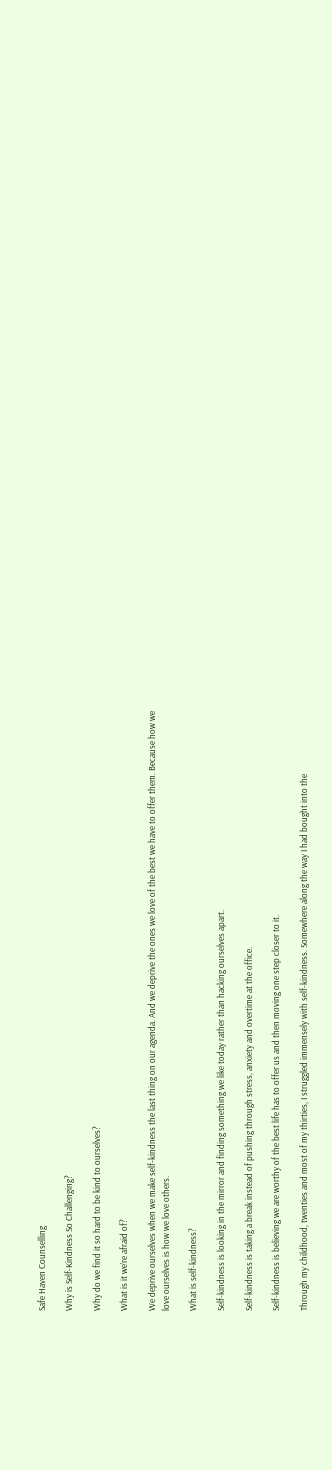Safe Haven Counselling

Why is Self-Kindness So Challenging?

Why do we find it so hard to be kind to ourselves?

What is it we’re afraid of?

We deprive ourselves when we make self-kindness the last thing on our agenda. And we deprive the ones we love of the best we have to offer them. Because how we love ourselves is how we love others.

What is self-kindness?

Self-kindness is looking in the mirror and finding something we like today rather than hacking ourselves apart.

Self-kindness is taking a break instead of pushing through stress, anxiety and overtime at the office.

Self-kindness is believing we are worthy of the best life has to offer us and then moving one step closer to it.

Through my childhood, twenties and most of my thirties, I struggled immensely with self-kindness. Somewhere along the way I had bought into the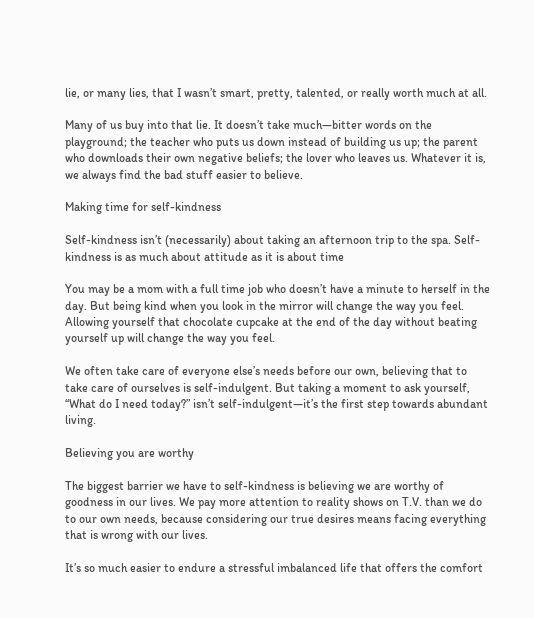lie, or many lies, that I wasn’t smart, pretty, talented, or really worth much at all.

Many of us buy into that lie. It doesn’t take much—bitter words on the playground; the teacher who puts us down instead of building us up; the parent who downloads their own negative beliefs; the lover who leaves us. Whatever it is, we always find the bad stuff easier to believe.

Making time for self-kindness

Self-kindness isn’t (necessarily) about taking an afternoon trip to the spa. Self-kindness is as much about attitude as it is about time

You may be a mom with a full time job who doesn’t have a minute to herself in the day. But being kind when you look in the mirror will change the way you feel. Allowing yourself that chocolate cupcake at the end of the day without beating yourself up will change the way you feel.

We often take care of everyone else’s needs before our own, believing that to take care of ourselves is self-indulgent. But taking a moment to ask yourself, “What do I need today?” isn’t self-indulgent—it’s the first step towards abundant living.

Believing you are worthy

The biggest barrier we have to self-kindness is believing we are worthy of goodness in our lives. We pay more attention to reality shows on T.V. than we do to our own needs, because considering our true desires means facing everything that is wrong with our lives.

It’s so much easier to endure a stressful imbalanced life that offers the comfort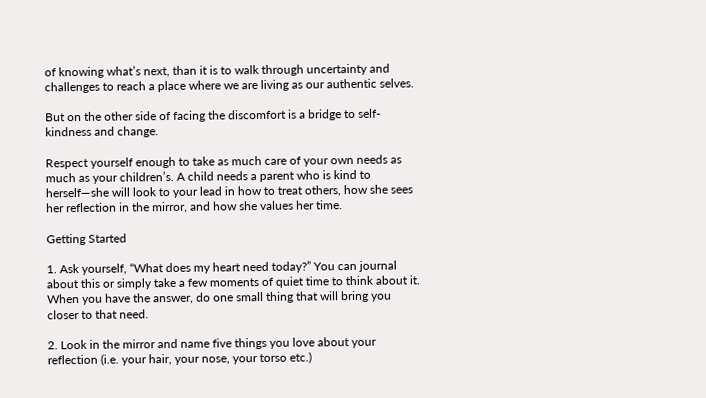of knowing what’s next, than it is to walk through uncertainty and challenges to reach a place where we are living as our authentic selves.

But on the other side of facing the discomfort is a bridge to self-kindness and change.

Respect yourself enough to take as much care of your own needs as much as your children’s. A child needs a parent who is kind to herself—she will look to your lead in how to treat others, how she sees her reflection in the mirror, and how she values her time.

Getting Started

1. Ask yourself, “What does my heart need today?” You can journal about this or simply take a few moments of quiet time to think about it. When you have the answer, do one small thing that will bring you closer to that need.

2. Look in the mirror and name five things you love about your reflection (i.e. your hair, your nose, your torso etc.)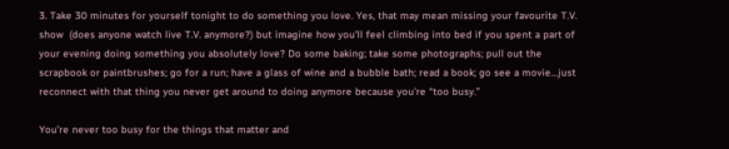3. Take 30 minutes for yourself tonight to do something you love. Yes, that may mean missing your favourite T.V. show  (does anyone watch live T.V. anymore?) but imagine how you’ll feel climbing into bed if you spent a part of your evening doing something you absolutely love? Do some baking; take some photographs; pull out the scrapbook or paintbrushes; go for a run; have a glass of wine and a bubble bath; read a book; go see a movie…just reconnect with that thing you never get around to doing anymore because you’re “too busy.”

You’re never too busy for the things that matter and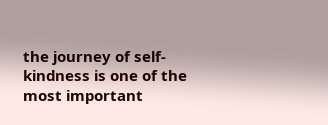the journey of self-kindness is one of the most important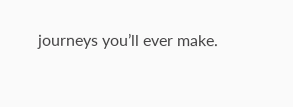journeys you’ll ever make.